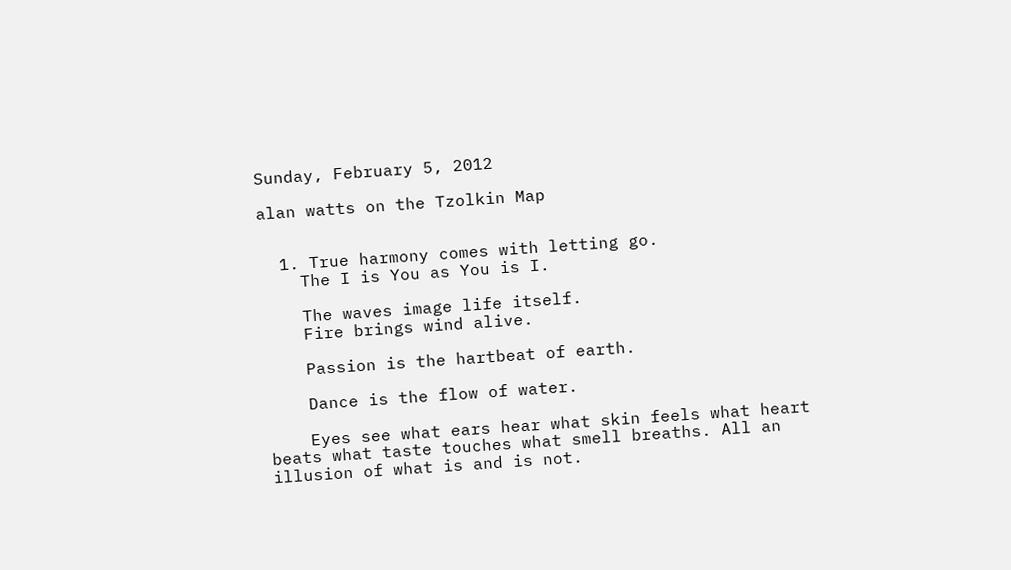Sunday, February 5, 2012

alan watts on the Tzolkin Map


  1. True harmony comes with letting go.
    The I is You as You is I.

    The waves image life itself.
    Fire brings wind alive.

    Passion is the hartbeat of earth.

    Dance is the flow of water.

    Eyes see what ears hear what skin feels what heart beats what taste touches what smell breaths. All an illusion of what is and is not.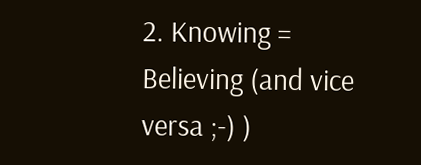2. Knowing = Believing (and vice versa ;-) )